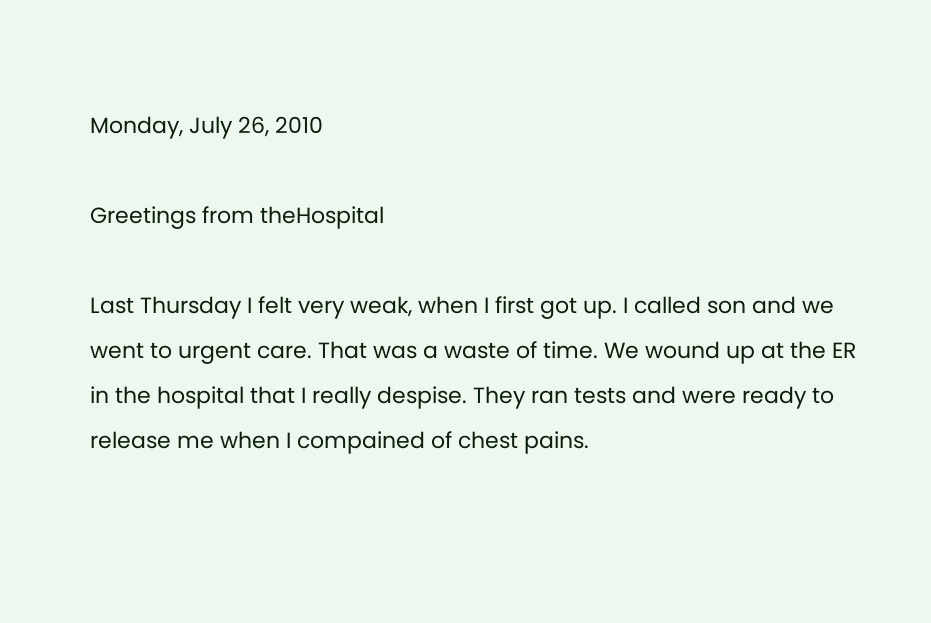Monday, July 26, 2010

Greetings from theHospital

Last Thursday I felt very weak, when I first got up. I called son and we went to urgent care. That was a waste of time. We wound up at the ER in the hospital that I really despise. They ran tests and were ready to release me when I compained of chest pains.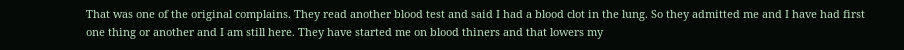That was one of the original complains. They read another blood test and said I had a blood clot in the lung. So they admitted me and I have had first one thing or another and I am still here. They have started me on blood thiners and that lowers my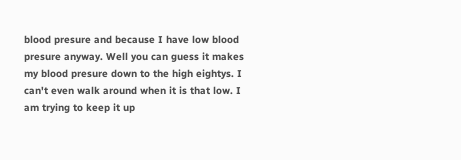blood presure and because I have low blood presure anyway. Well you can guess it makes my blood presure down to the high eightys. I can't even walk around when it is that low. I am trying to keep it up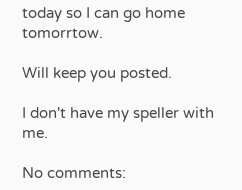today so I can go home tomorrtow.

Will keep you posted.

I don't have my speller with me.

No comments: